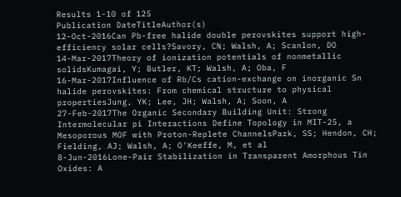Results 1-10 of 125
Publication DateTitleAuthor(s)
12-Oct-2016Can Pb-free halide double perovskites support high-efficiency solar cells?Savory, CN; Walsh, A; Scanlon, DO
14-Mar-2017Theory of ionization potentials of nonmetallic solidsKumagai, Y; Butler, KT; Walsh, A; Oba, F
16-Mar-2017Influence of Rb/Cs cation-exchange on inorganic Sn halide perovskites: From chemical structure to physical propertiesJung, YK; Lee, JH; Walsh, A; Soon, A
27-Feb-2017The Organic Secondary Building Unit: Strong Intermolecular pi Interactions Define Topology in MIT-25, a Mesoporous MOF with Proton-Replete ChannelsPark, SS; Hendon, CH; Fielding, AJ; Walsh, A; O'Keeffe, M, et al
8-Jun-2016Lone-Pair Stabilization in Transparent Amorphous Tin Oxides: A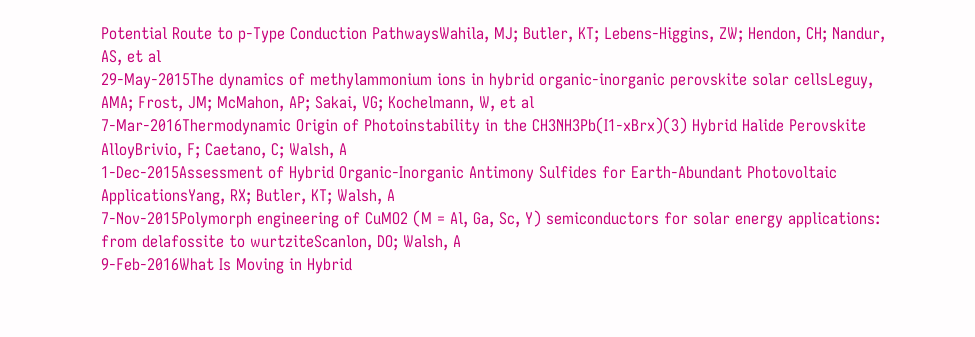Potential Route to p-Type Conduction PathwaysWahila, MJ; Butler, KT; Lebens-Higgins, ZW; Hendon, CH; Nandur, AS, et al
29-May-2015The dynamics of methylammonium ions in hybrid organic-inorganic perovskite solar cellsLeguy, AMA; Frost, JM; McMahon, AP; Sakai, VG; Kochelmann, W, et al
7-Mar-2016Thermodynamic Origin of Photoinstability in the CH3NH3Pb(I1-xBrx)(3) Hybrid Halide Perovskite AlloyBrivio, F; Caetano, C; Walsh, A
1-Dec-2015Assessment of Hybrid Organic-Inorganic Antimony Sulfides for Earth-Abundant Photovoltaic ApplicationsYang, RX; Butler, KT; Walsh, A
7-Nov-2015Polymorph engineering of CuMO2 (M = Al, Ga, Sc, Y) semiconductors for solar energy applications: from delafossite to wurtziteScanlon, DO; Walsh, A
9-Feb-2016What Is Moving in Hybrid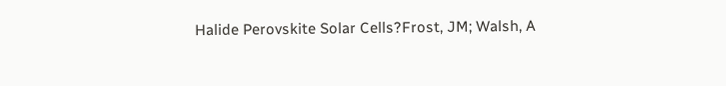Halide Perovskite Solar Cells?Frost, JM; Walsh, A